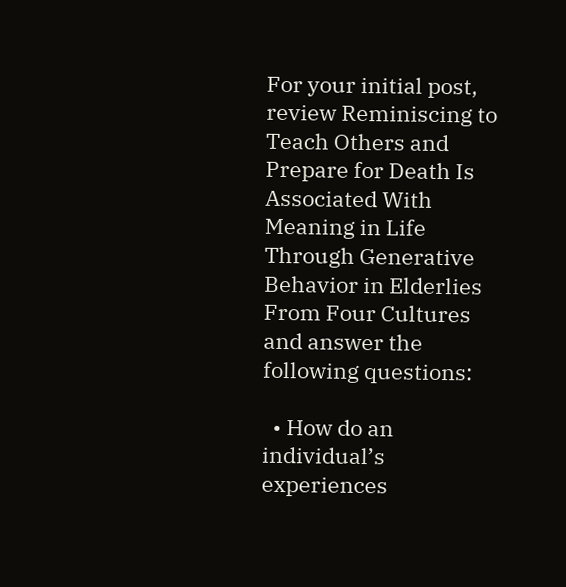For your initial post, review Reminiscing to Teach Others and Prepare for Death Is Associated With Meaning in Life Through Generative Behavior in Elderlies From Four Cultures and answer the following questions:

  • How do an individual’s experiences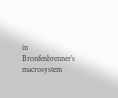in Bronfenbrenner’s macrosystem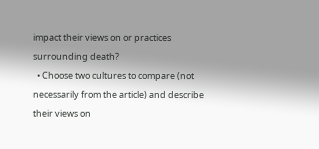impact their views on or practices surrounding death?
  • Choose two cultures to compare (not necessarily from the article) and describe their views on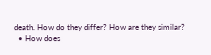death. How do they differ? How are they similar?
  • How does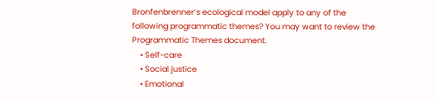Bronfenbrenner’s ecological model apply to any of the following programmatic themes? You may want to review the Programmatic Themes document.
    • Self-care
    • Social justice
    • Emotional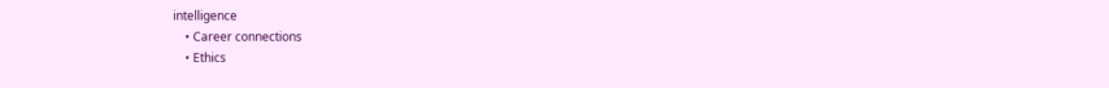intelligence
    • Career connections
    • Ethics